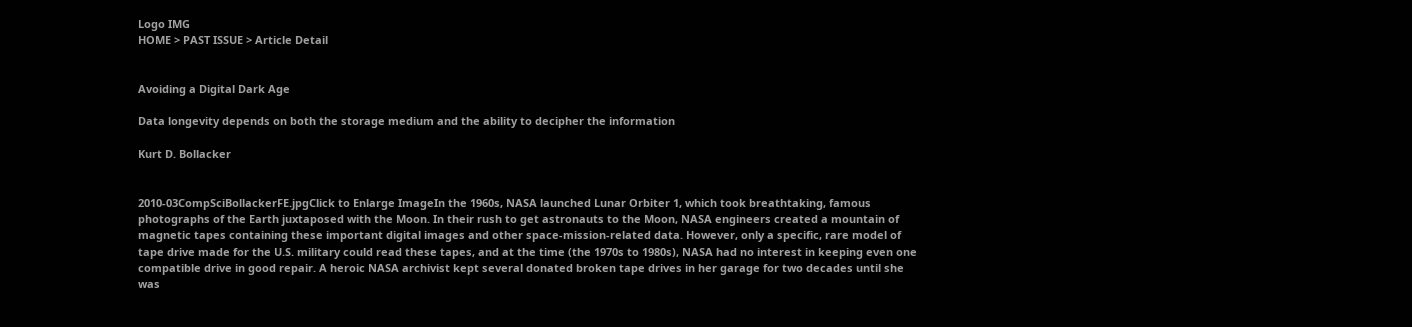Logo IMG
HOME > PAST ISSUE > Article Detail


Avoiding a Digital Dark Age

Data longevity depends on both the storage medium and the ability to decipher the information

Kurt D. Bollacker


2010-03CompSciBollackerFE.jpgClick to Enlarge ImageIn the 1960s, NASA launched Lunar Orbiter 1, which took breathtaking, famous photographs of the Earth juxtaposed with the Moon. In their rush to get astronauts to the Moon, NASA engineers created a mountain of magnetic tapes containing these important digital images and other space-mission-related data. However, only a specific, rare model of tape drive made for the U.S. military could read these tapes, and at the time (the 1970s to 1980s), NASA had no interest in keeping even one compatible drive in good repair. A heroic NASA archivist kept several donated broken tape drives in her garage for two decades until she was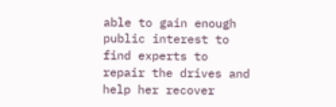able to gain enough public interest to find experts to repair the drives and help her recover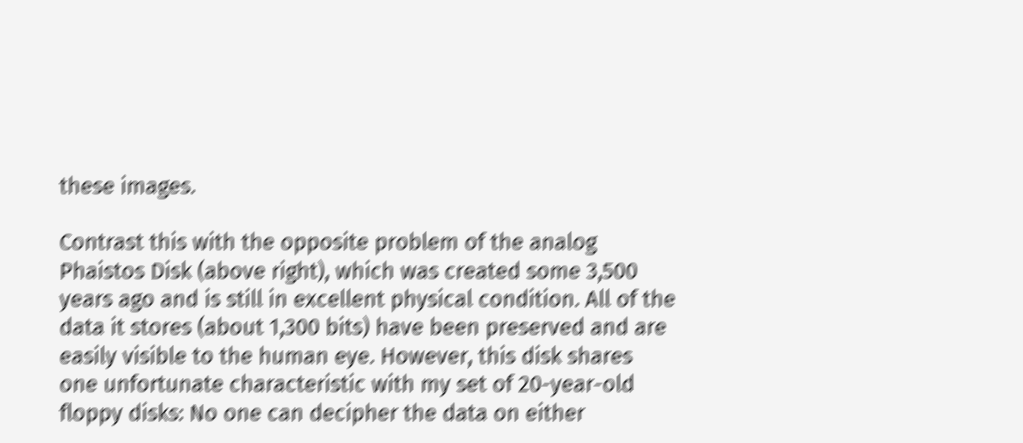these images.

Contrast this with the opposite problem of the analog Phaistos Disk (above right), which was created some 3,500 years ago and is still in excellent physical condition. All of the data it stores (about 1,300 bits) have been preserved and are easily visible to the human eye. However, this disk shares one unfortunate characteristic with my set of 20-year-old floppy disks: No one can decipher the data on either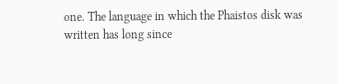one. The language in which the Phaistos disk was written has long since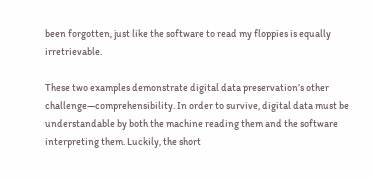been forgotten, just like the software to read my floppies is equally irretrievable.

These two examples demonstrate digital data preservation’s other challenge—comprehensibility. In order to survive, digital data must be understandable by both the machine reading them and the software interpreting them. Luckily, the short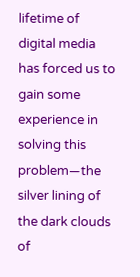lifetime of digital media has forced us to gain some experience in solving this problem—the silver lining of the dark clouds of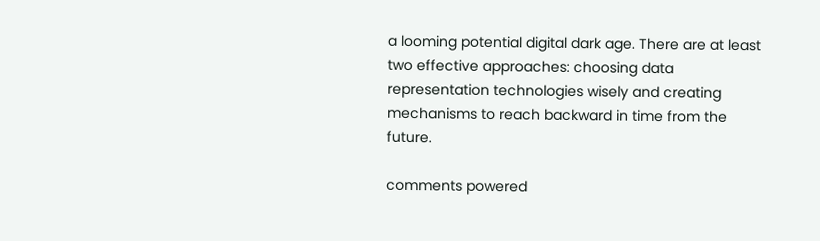a looming potential digital dark age. There are at least two effective approaches: choosing data representation technologies wisely and creating mechanisms to reach backward in time from the future.

comments powered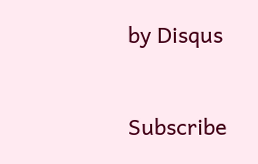by Disqus


Subscribe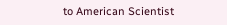to American Scientist